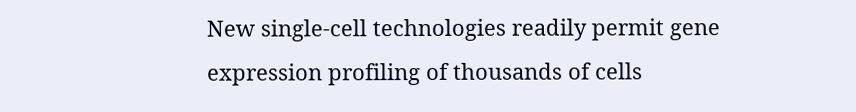New single-cell technologies readily permit gene expression profiling of thousands of cells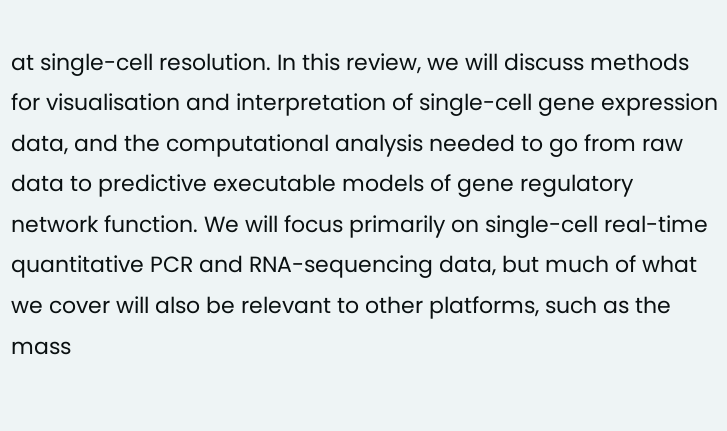at single-cell resolution. In this review, we will discuss methods for visualisation and interpretation of single-cell gene expression data, and the computational analysis needed to go from raw data to predictive executable models of gene regulatory network function. We will focus primarily on single-cell real-time quantitative PCR and RNA-sequencing data, but much of what we cover will also be relevant to other platforms, such as the mass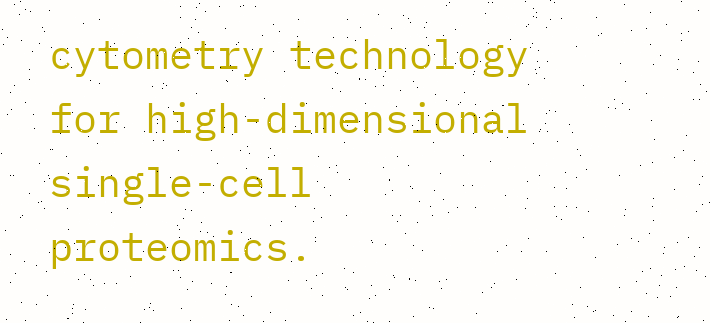cytometry technology for high-dimensional single-cell proteomics.